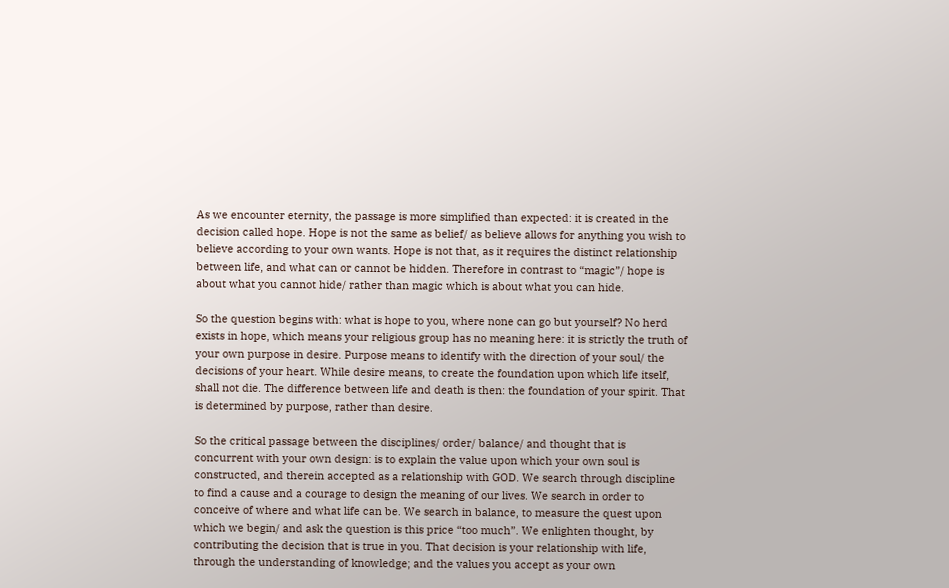As we encounter eternity, the passage is more simplified than expected: it is created in the decision called hope. Hope is not the same as belief/ as believe allows for anything you wish to believe according to your own wants. Hope is not that, as it requires the distinct relationship between life, and what can or cannot be hidden. Therefore in contrast to “magic”/ hope is about what you cannot hide/ rather than magic which is about what you can hide.

So the question begins with: what is hope to you, where none can go but yourself? No herd exists in hope, which means your religious group has no meaning here: it is strictly the truth of your own purpose in desire. Purpose means to identify with the direction of your soul/ the decisions of your heart. While desire means, to create the foundation upon which life itself, shall not die. The difference between life and death is then: the foundation of your spirit. That is determined by purpose, rather than desire.

So the critical passage between the disciplines/ order/ balance/ and thought that is concurrent with your own design: is to explain the value upon which your own soul is constructed, and therein accepted as a relationship with GOD. We search through discipline to find a cause and a courage to design the meaning of our lives. We search in order to conceive of where and what life can be. We search in balance, to measure the quest upon which we begin/ and ask the question is this price “too much”. We enlighten thought, by contributing the decision that is true in you. That decision is your relationship with life, through the understanding of knowledge; and the values you accept as your own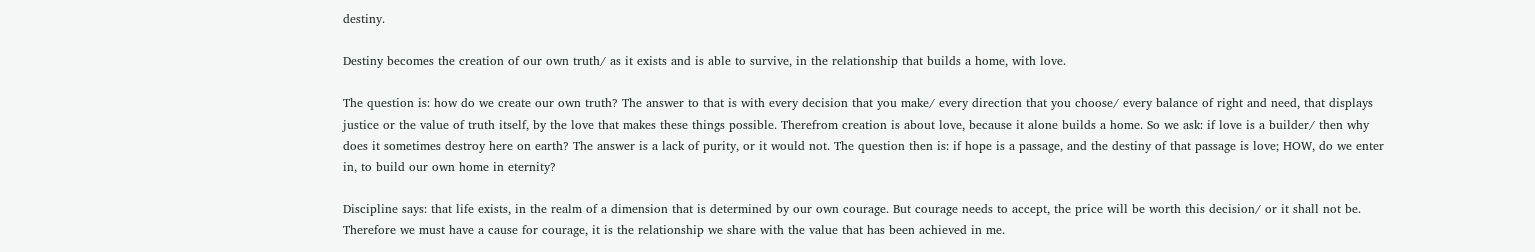destiny.

Destiny becomes the creation of our own truth/ as it exists and is able to survive, in the relationship that builds a home, with love.

The question is: how do we create our own truth? The answer to that is with every decision that you make/ every direction that you choose/ every balance of right and need, that displays justice or the value of truth itself, by the love that makes these things possible. Therefrom creation is about love, because it alone builds a home. So we ask: if love is a builder/ then why does it sometimes destroy here on earth? The answer is a lack of purity, or it would not. The question then is: if hope is a passage, and the destiny of that passage is love; HOW, do we enter in, to build our own home in eternity?

Discipline says: that life exists, in the realm of a dimension that is determined by our own courage. But courage needs to accept, the price will be worth this decision/ or it shall not be. Therefore we must have a cause for courage, it is the relationship we share with the value that has been achieved in me.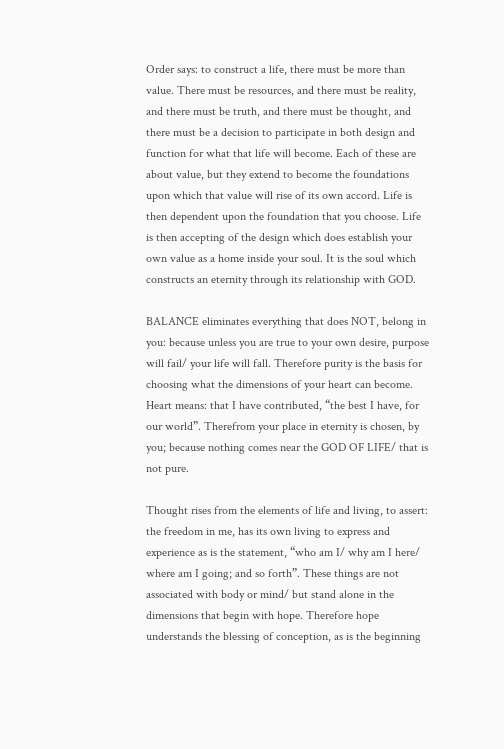Order says: to construct a life, there must be more than value. There must be resources, and there must be reality, and there must be truth, and there must be thought, and there must be a decision to participate in both design and function for what that life will become. Each of these are about value, but they extend to become the foundations upon which that value will rise of its own accord. Life is then dependent upon the foundation that you choose. Life is then accepting of the design which does establish your own value as a home inside your soul. It is the soul which constructs an eternity through its relationship with GOD.

BALANCE eliminates everything that does NOT, belong in you: because unless you are true to your own desire, purpose will fail/ your life will fall. Therefore purity is the basis for choosing what the dimensions of your heart can become. Heart means: that I have contributed, “the best I have, for our world”. Therefrom your place in eternity is chosen, by you; because nothing comes near the GOD OF LIFE/ that is not pure.

Thought rises from the elements of life and living, to assert: the freedom in me, has its own living to express and experience as is the statement, “who am I/ why am I here/ where am I going; and so forth”. These things are not associated with body or mind/ but stand alone in the dimensions that begin with hope. Therefore hope understands the blessing of conception, as is the beginning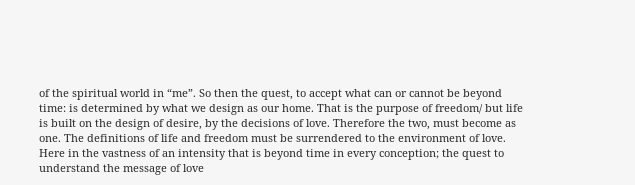of the spiritual world in “me”. So then the quest, to accept what can or cannot be beyond time: is determined by what we design as our home. That is the purpose of freedom/ but life is built on the design of desire, by the decisions of love. Therefore the two, must become as one. The definitions of life and freedom must be surrendered to the environment of love. Here in the vastness of an intensity that is beyond time in every conception; the quest to understand the message of love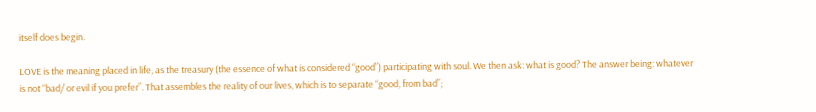itself does begin.

LOVE is the meaning placed in life, as the treasury (the essence of what is considered “good”) participating with soul. We then ask: what is good? The answer being: whatever is not “bad/ or evil if you prefer”. That assembles the reality of our lives, which is to separate “good, from bad”;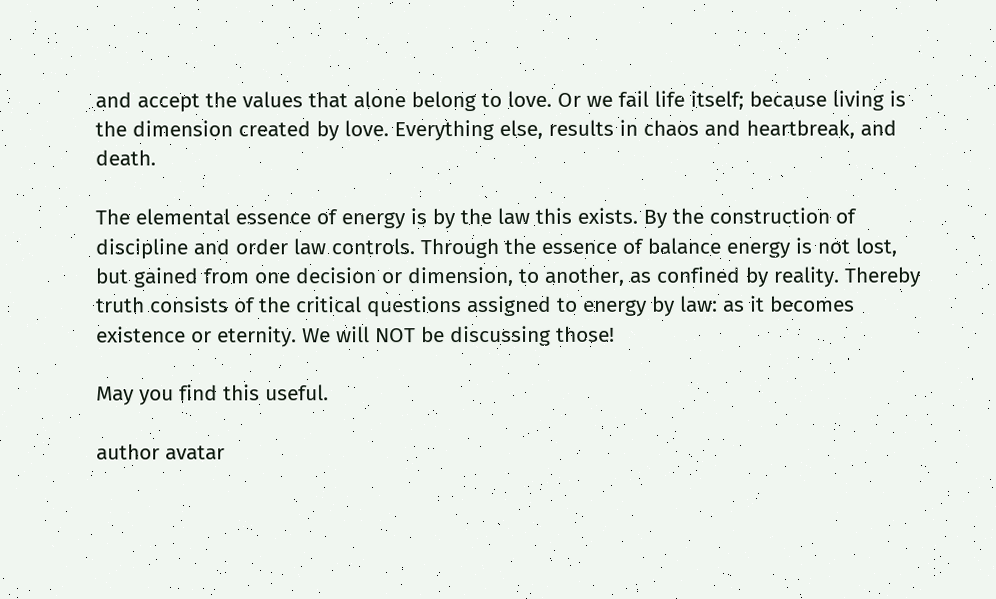and accept the values that alone belong to love. Or we fail life itself; because living is the dimension created by love. Everything else, results in chaos and heartbreak, and death.

The elemental essence of energy is by the law this exists. By the construction of discipline and order law controls. Through the essence of balance energy is not lost, but gained from one decision or dimension, to another, as confined by reality. Thereby truth consists of the critical questions assigned to energy by law: as it becomes existence or eternity. We will NOT be discussing those!

May you find this useful.

author avatar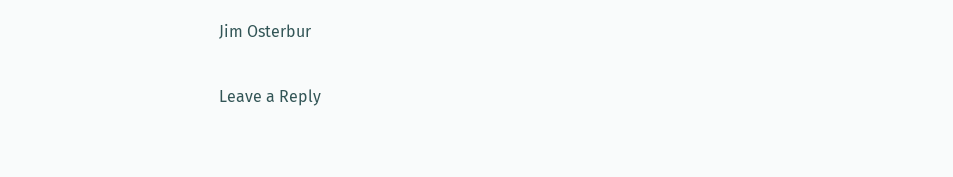Jim Osterbur

Leave a Reply